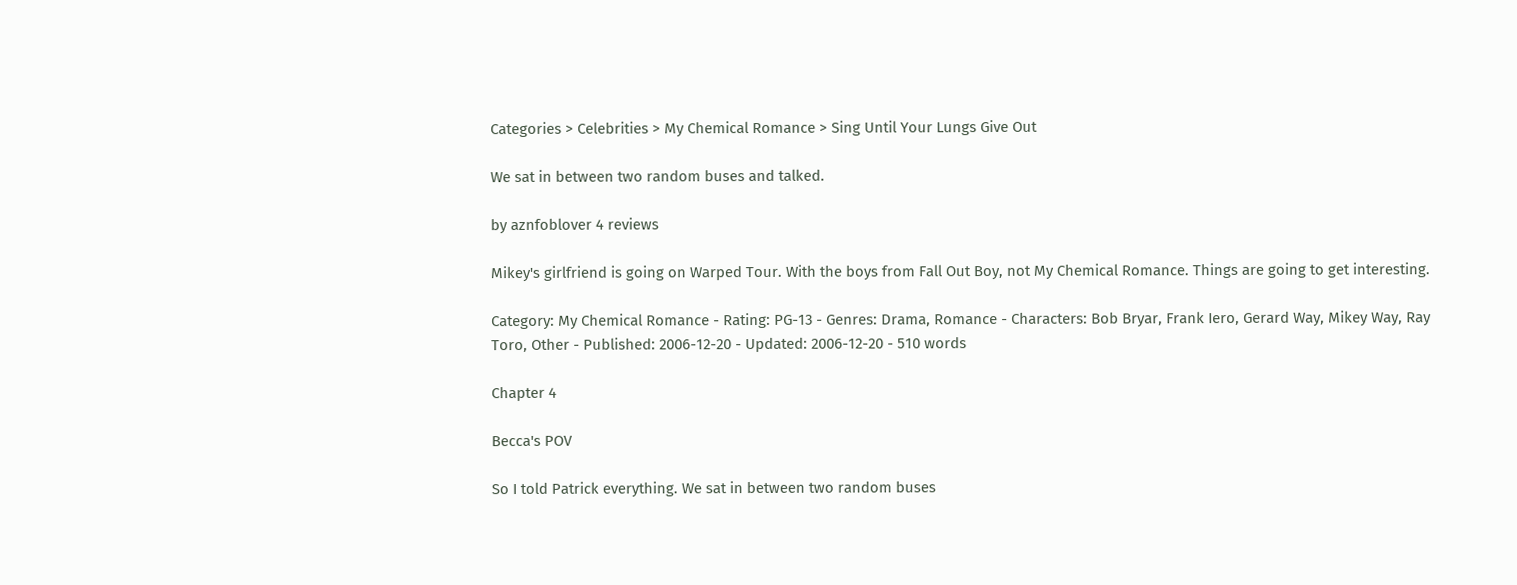Categories > Celebrities > My Chemical Romance > Sing Until Your Lungs Give Out

We sat in between two random buses and talked.

by aznfoblover 4 reviews

Mikey's girlfriend is going on Warped Tour. With the boys from Fall Out Boy, not My Chemical Romance. Things are going to get interesting.

Category: My Chemical Romance - Rating: PG-13 - Genres: Drama, Romance - Characters: Bob Bryar, Frank Iero, Gerard Way, Mikey Way, Ray Toro, Other - Published: 2006-12-20 - Updated: 2006-12-20 - 510 words

Chapter 4

Becca's POV

So I told Patrick everything. We sat in between two random buses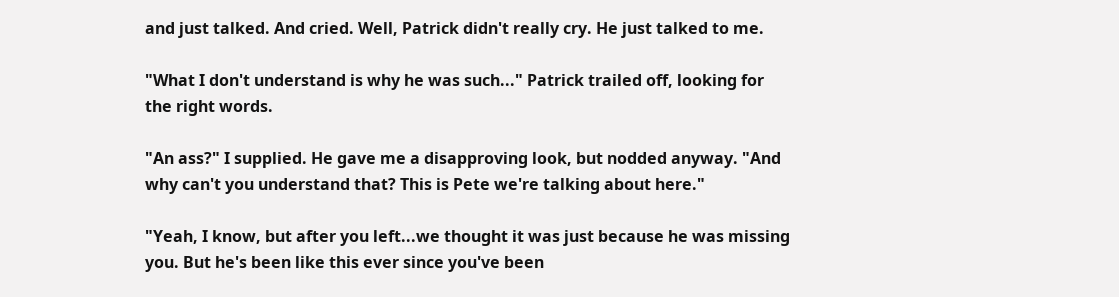and just talked. And cried. Well, Patrick didn't really cry. He just talked to me.

"What I don't understand is why he was such..." Patrick trailed off, looking for the right words.

"An ass?" I supplied. He gave me a disapproving look, but nodded anyway. "And why can't you understand that? This is Pete we're talking about here."

"Yeah, I know, but after you left...we thought it was just because he was missing you. But he's been like this ever since you've been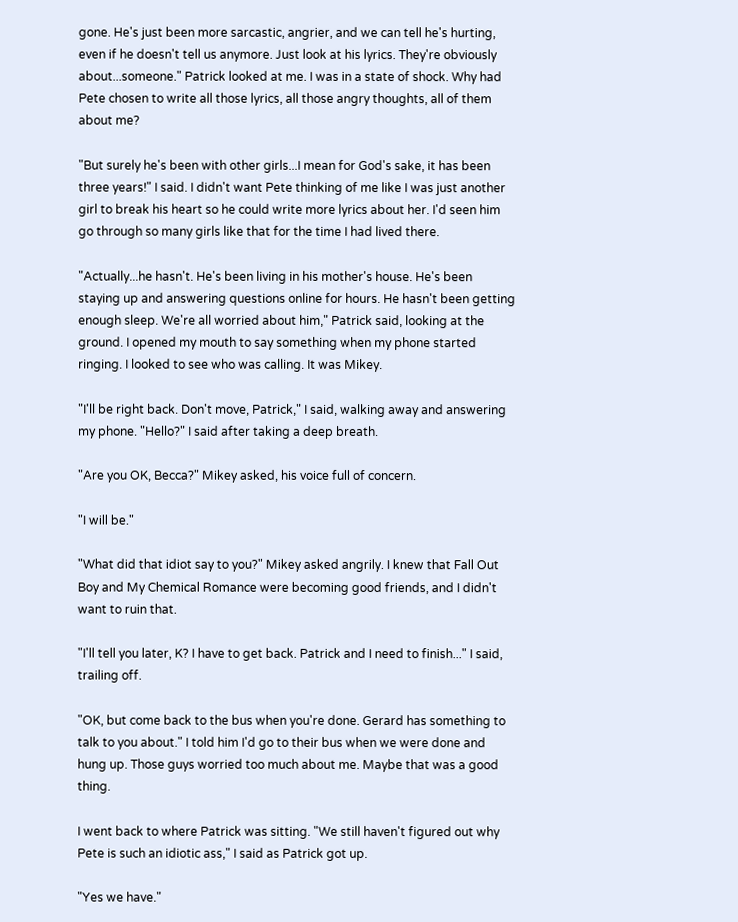gone. He's just been more sarcastic, angrier, and we can tell he's hurting, even if he doesn't tell us anymore. Just look at his lyrics. They're obviously about...someone." Patrick looked at me. I was in a state of shock. Why had Pete chosen to write all those lyrics, all those angry thoughts, all of them about me?

"But surely he's been with other girls...I mean for God's sake, it has been three years!" I said. I didn't want Pete thinking of me like I was just another girl to break his heart so he could write more lyrics about her. I'd seen him go through so many girls like that for the time I had lived there.

"Actually...he hasn't. He's been living in his mother's house. He's been staying up and answering questions online for hours. He hasn't been getting enough sleep. We're all worried about him," Patrick said, looking at the ground. I opened my mouth to say something when my phone started ringing. I looked to see who was calling. It was Mikey.

"I'll be right back. Don't move, Patrick," I said, walking away and answering my phone. "Hello?" I said after taking a deep breath.

"Are you OK, Becca?" Mikey asked, his voice full of concern.

"I will be."

"What did that idiot say to you?" Mikey asked angrily. I knew that Fall Out Boy and My Chemical Romance were becoming good friends, and I didn't want to ruin that.

"I'll tell you later, K? I have to get back. Patrick and I need to finish..." I said, trailing off.

"OK, but come back to the bus when you're done. Gerard has something to talk to you about." I told him I'd go to their bus when we were done and hung up. Those guys worried too much about me. Maybe that was a good thing.

I went back to where Patrick was sitting. "We still haven't figured out why Pete is such an idiotic ass," I said as Patrick got up.

"Yes we have."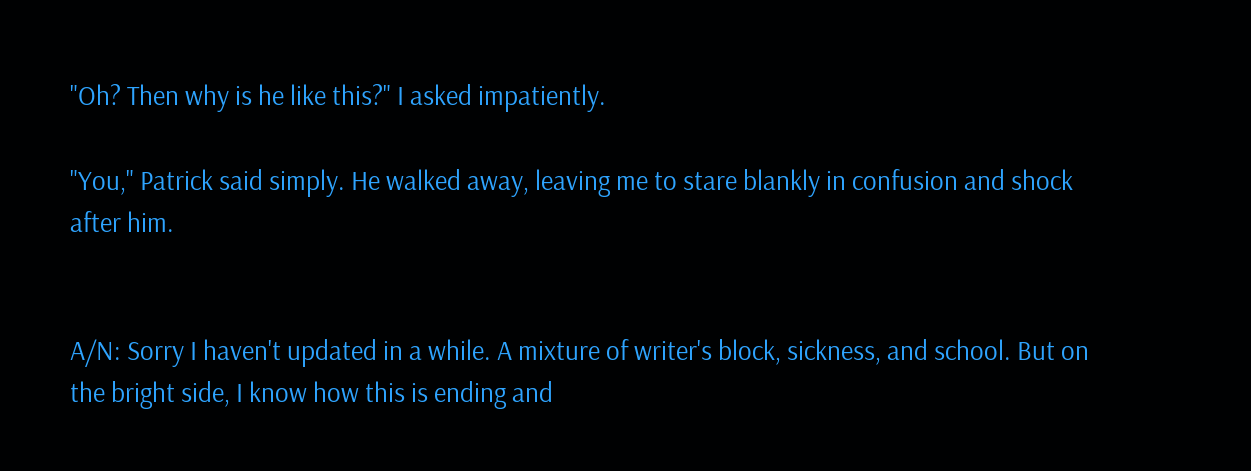"Oh? Then why is he like this?" I asked impatiently.

"You," Patrick said simply. He walked away, leaving me to stare blankly in confusion and shock after him.


A/N: Sorry I haven't updated in a while. A mixture of writer's block, sickness, and school. But on the bright side, I know how this is ending and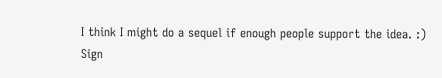I think I might do a sequel if enough people support the idea. :)
Sign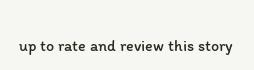up to rate and review this story